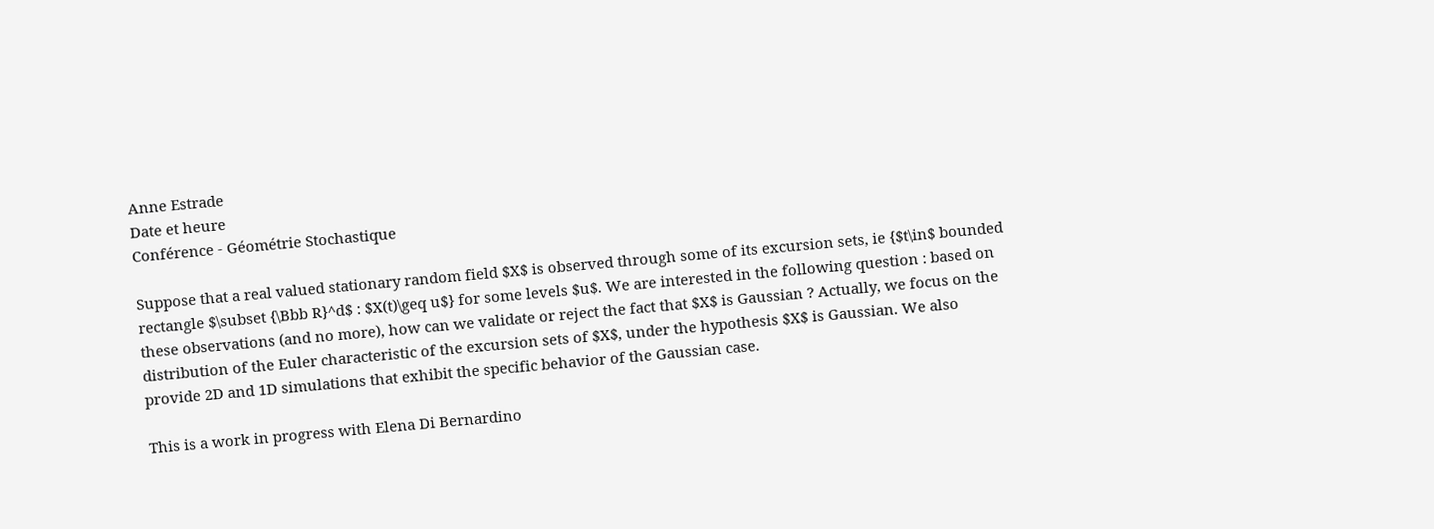Anne Estrade
Date et heure
Conférence - Géométrie Stochastique

Suppose that a real valued stationary random field $X$ is observed through some of its excursion sets, ie {$t\in$ bounded rectangle $\subset {\Bbb R}^d$ : $X(t)\geq u$} for some levels $u$. We are interested in the following question : based on these observations (and no more), how can we validate or reject the fact that $X$ is Gaussian ? Actually, we focus on the distribution of the Euler characteristic of the excursion sets of $X$, under the hypothesis $X$ is Gaussian. We also provide 2D and 1D simulations that exhibit the specific behavior of the Gaussian case.

This is a work in progress with Elena Di Bernardino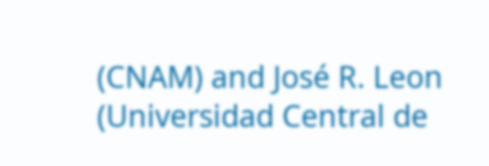(CNAM) and José R. Leon (Universidad Central de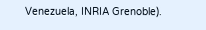Venezuela, INRIA Grenoble).